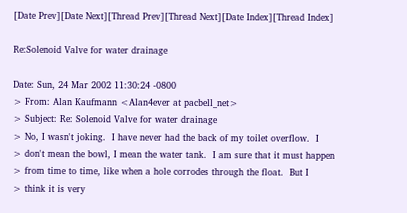[Date Prev][Date Next][Thread Prev][Thread Next][Date Index][Thread Index]

Re:Solenoid Valve for water drainage

Date: Sun, 24 Mar 2002 11:30:24 -0800
> From: Alan Kaufmann <Alan4ever at pacbell_net>
> Subject: Re: Solenoid Valve for water drainage
> No, I wasn't joking.  I have never had the back of my toilet overflow.  I
> don't mean the bowl, I mean the water tank.  I am sure that it must happen
> from time to time, like when a hole corrodes through the float.  But I
> think it is very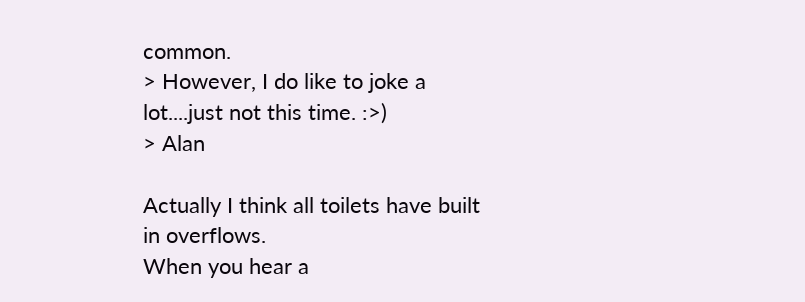common.
> However, I do like to joke a lot....just not this time. :>)
> Alan

Actually I think all toilets have built in overflows.
When you hear a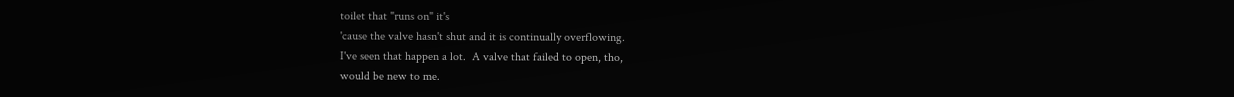toilet that "runs on" it's
'cause the valve hasn't shut and it is continually overflowing.
I've seen that happen a lot.  A valve that failed to open, tho,
would be new to me.